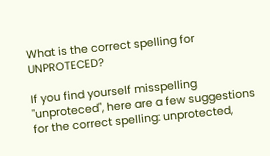What is the correct spelling for UNPROTECED?

If you find yourself misspelling "unproteced", here are a few suggestions for the correct spelling: unprotected,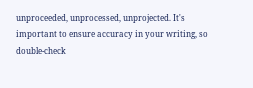unproceeded, unprocessed, unprojected. It's important to ensure accuracy in your writing, so double-check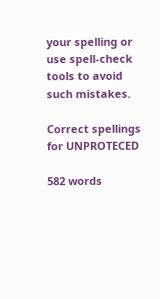your spelling or use spell-check tools to avoid such mistakes.

Correct spellings for UNPROTECED

582 words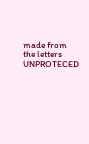made from the letters UNPROTECED